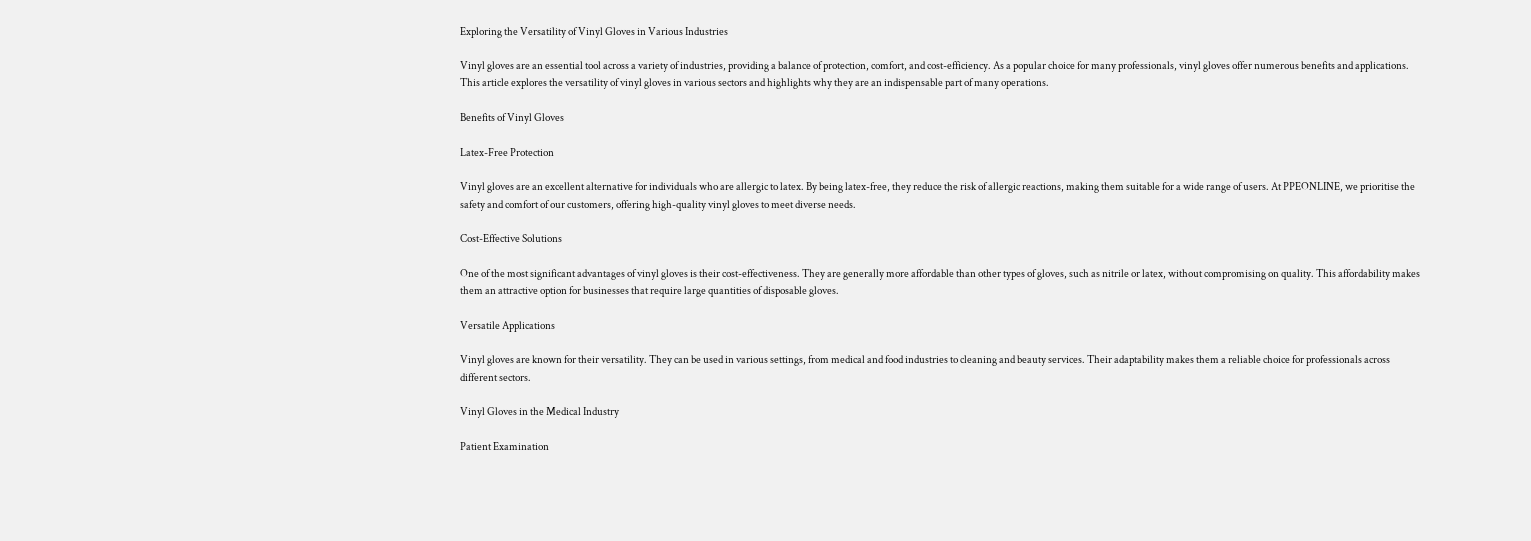Exploring the Versatility of Vinyl Gloves in Various Industries

Vinyl gloves are an essential tool across a variety of industries, providing a balance of protection, comfort, and cost-efficiency. As a popular choice for many professionals, vinyl gloves offer numerous benefits and applications. This article explores the versatility of vinyl gloves in various sectors and highlights why they are an indispensable part of many operations.

Benefits of Vinyl Gloves

Latex-Free Protection

Vinyl gloves are an excellent alternative for individuals who are allergic to latex. By being latex-free, they reduce the risk of allergic reactions, making them suitable for a wide range of users. At PPEONLINE, we prioritise the safety and comfort of our customers, offering high-quality vinyl gloves to meet diverse needs.

Cost-Effective Solutions

One of the most significant advantages of vinyl gloves is their cost-effectiveness. They are generally more affordable than other types of gloves, such as nitrile or latex, without compromising on quality. This affordability makes them an attractive option for businesses that require large quantities of disposable gloves.

Versatile Applications

Vinyl gloves are known for their versatility. They can be used in various settings, from medical and food industries to cleaning and beauty services. Their adaptability makes them a reliable choice for professionals across different sectors.

Vinyl Gloves in the Medical Industry

Patient Examination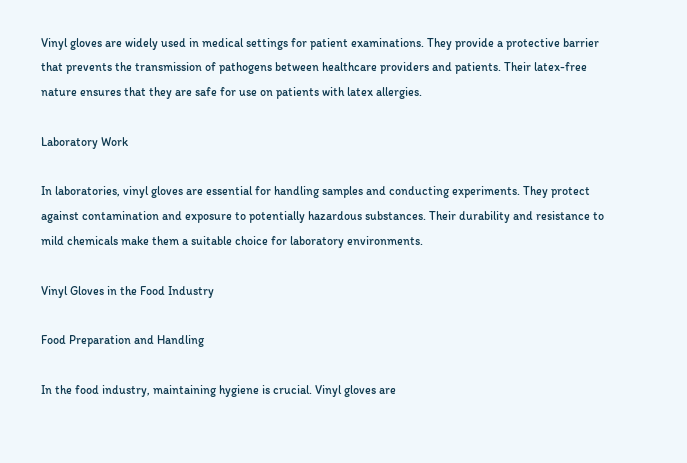Vinyl gloves are widely used in medical settings for patient examinations. They provide a protective barrier that prevents the transmission of pathogens between healthcare providers and patients. Their latex-free nature ensures that they are safe for use on patients with latex allergies.

Laboratory Work

In laboratories, vinyl gloves are essential for handling samples and conducting experiments. They protect against contamination and exposure to potentially hazardous substances. Their durability and resistance to mild chemicals make them a suitable choice for laboratory environments.

Vinyl Gloves in the Food Industry

Food Preparation and Handling

In the food industry, maintaining hygiene is crucial. Vinyl gloves are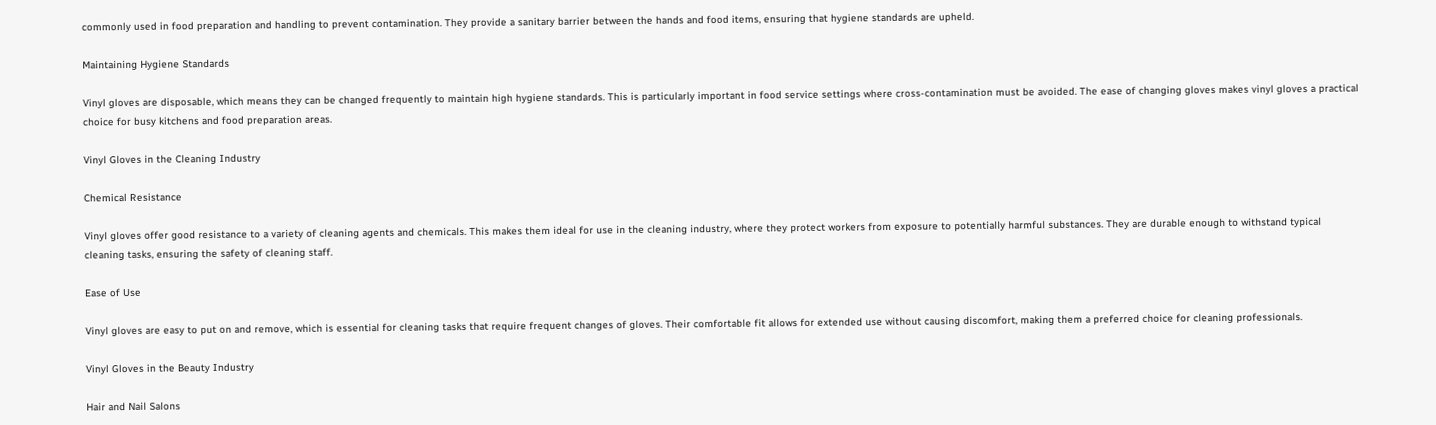commonly used in food preparation and handling to prevent contamination. They provide a sanitary barrier between the hands and food items, ensuring that hygiene standards are upheld.

Maintaining Hygiene Standards

Vinyl gloves are disposable, which means they can be changed frequently to maintain high hygiene standards. This is particularly important in food service settings where cross-contamination must be avoided. The ease of changing gloves makes vinyl gloves a practical choice for busy kitchens and food preparation areas.

Vinyl Gloves in the Cleaning Industry

Chemical Resistance

Vinyl gloves offer good resistance to a variety of cleaning agents and chemicals. This makes them ideal for use in the cleaning industry, where they protect workers from exposure to potentially harmful substances. They are durable enough to withstand typical cleaning tasks, ensuring the safety of cleaning staff.

Ease of Use

Vinyl gloves are easy to put on and remove, which is essential for cleaning tasks that require frequent changes of gloves. Their comfortable fit allows for extended use without causing discomfort, making them a preferred choice for cleaning professionals.

Vinyl Gloves in the Beauty Industry

Hair and Nail Salons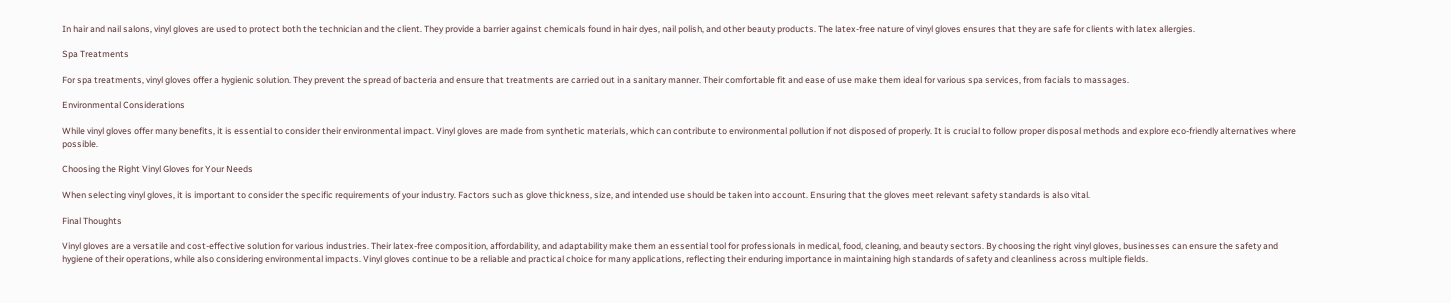In hair and nail salons, vinyl gloves are used to protect both the technician and the client. They provide a barrier against chemicals found in hair dyes, nail polish, and other beauty products. The latex-free nature of vinyl gloves ensures that they are safe for clients with latex allergies.

Spa Treatments

For spa treatments, vinyl gloves offer a hygienic solution. They prevent the spread of bacteria and ensure that treatments are carried out in a sanitary manner. Their comfortable fit and ease of use make them ideal for various spa services, from facials to massages.

Environmental Considerations

While vinyl gloves offer many benefits, it is essential to consider their environmental impact. Vinyl gloves are made from synthetic materials, which can contribute to environmental pollution if not disposed of properly. It is crucial to follow proper disposal methods and explore eco-friendly alternatives where possible.

Choosing the Right Vinyl Gloves for Your Needs

When selecting vinyl gloves, it is important to consider the specific requirements of your industry. Factors such as glove thickness, size, and intended use should be taken into account. Ensuring that the gloves meet relevant safety standards is also vital.

Final Thoughts

Vinyl gloves are a versatile and cost-effective solution for various industries. Their latex-free composition, affordability, and adaptability make them an essential tool for professionals in medical, food, cleaning, and beauty sectors. By choosing the right vinyl gloves, businesses can ensure the safety and hygiene of their operations, while also considering environmental impacts. Vinyl gloves continue to be a reliable and practical choice for many applications, reflecting their enduring importance in maintaining high standards of safety and cleanliness across multiple fields.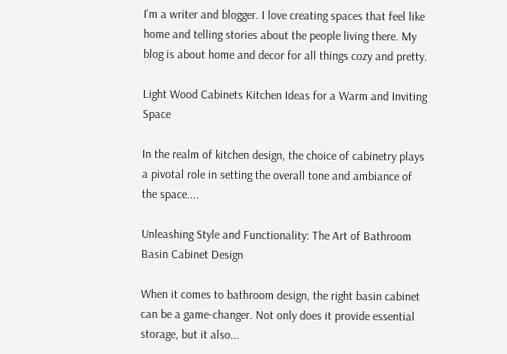I'm a writer and blogger. I love creating spaces that feel like home and telling stories about the people living there. My blog is about home and decor for all things cozy and pretty.

Light Wood Cabinets Kitchen Ideas for a Warm and Inviting Space

In the realm of kitchen design, the choice of cabinetry plays a pivotal role in setting the overall tone and ambiance of the space....

Unleashing Style and Functionality: The Art of Bathroom Basin Cabinet Design

When it comes to bathroom design, the right basin cabinet can be a game-changer. Not only does it provide essential storage, but it also...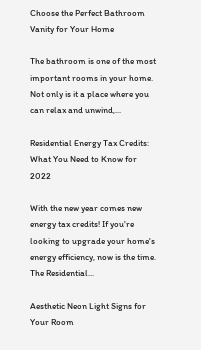Choose the Perfect Bathroom Vanity for Your Home

The bathroom is one of the most important rooms in your home. Not only is it a place where you can relax and unwind,...

Residential Energy Tax Credits: What You Need to Know for 2022

With the new year comes new energy tax credits! If you're looking to upgrade your home's energy efficiency, now is the time. The Residential...

Aesthetic Neon Light Signs for Your Room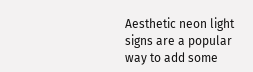Aesthetic neon light signs are a popular way to add some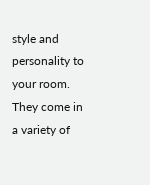style and personality to your room. They come in a variety of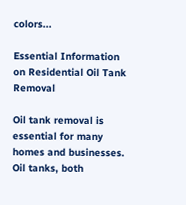colors...

Essential Information on Residential Oil Tank Removal

Oil tank removal is essential for many homes and businesses. Oil tanks, both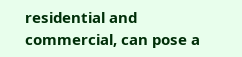residential and commercial, can pose a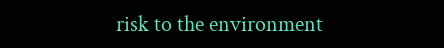risk to the environment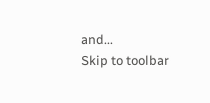and...
Skip to toolbar